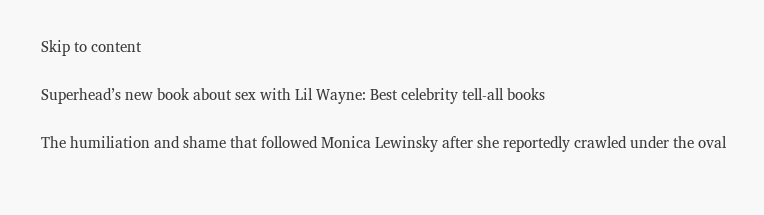Skip to content

Superhead’s new book about sex with Lil Wayne: Best celebrity tell-all books

The humiliation and shame that followed Monica Lewinsky after she reportedly crawled under the oval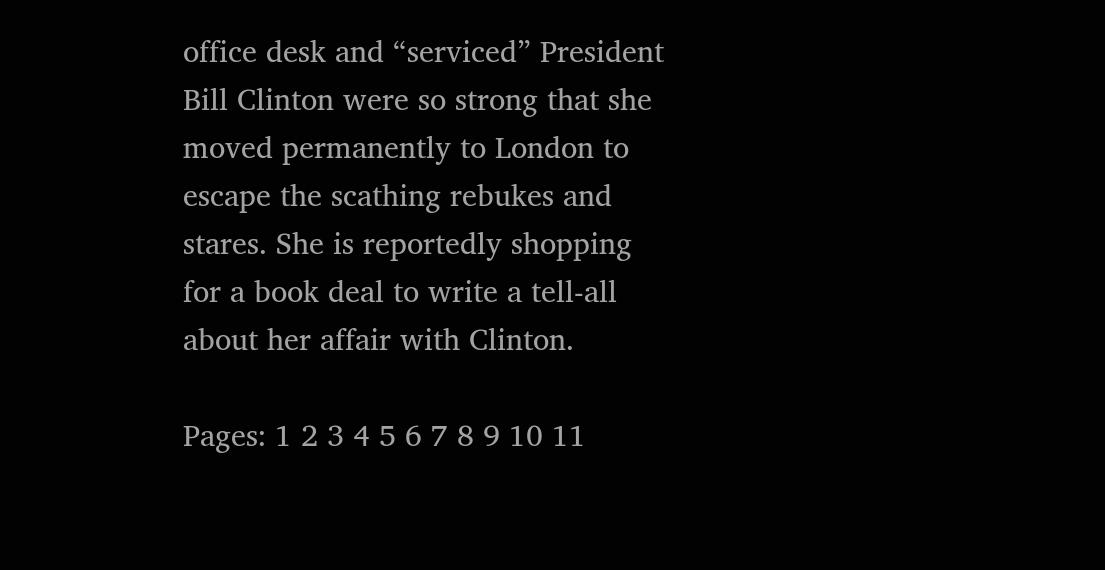office desk and “serviced” President Bill Clinton were so strong that she moved permanently to London to escape the scathing rebukes and stares. She is reportedly shopping for a book deal to write a tell-all about her affair with Clinton.

Pages: 1 2 3 4 5 6 7 8 9 10 11